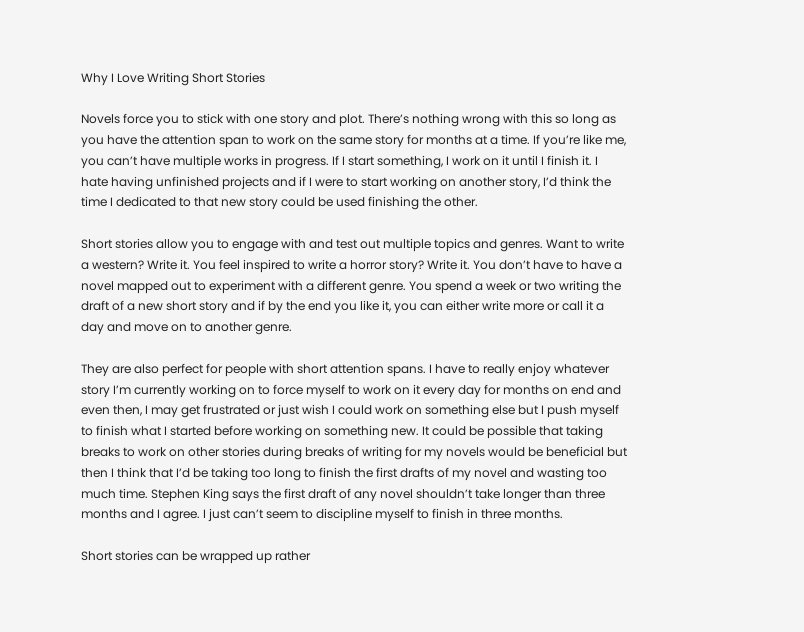Why I Love Writing Short Stories

Novels force you to stick with one story and plot. There’s nothing wrong with this so long as you have the attention span to work on the same story for months at a time. If you’re like me, you can’t have multiple works in progress. If I start something, I work on it until I finish it. I hate having unfinished projects and if I were to start working on another story, I’d think the time I dedicated to that new story could be used finishing the other.

Short stories allow you to engage with and test out multiple topics and genres. Want to write a western? Write it. You feel inspired to write a horror story? Write it. You don’t have to have a novel mapped out to experiment with a different genre. You spend a week or two writing the draft of a new short story and if by the end you like it, you can either write more or call it a day and move on to another genre.

They are also perfect for people with short attention spans. I have to really enjoy whatever story I’m currently working on to force myself to work on it every day for months on end and even then, I may get frustrated or just wish I could work on something else but I push myself to finish what I started before working on something new. It could be possible that taking breaks to work on other stories during breaks of writing for my novels would be beneficial but then I think that I’d be taking too long to finish the first drafts of my novel and wasting too much time. Stephen King says the first draft of any novel shouldn’t take longer than three months and I agree. I just can’t seem to discipline myself to finish in three months.

Short stories can be wrapped up rather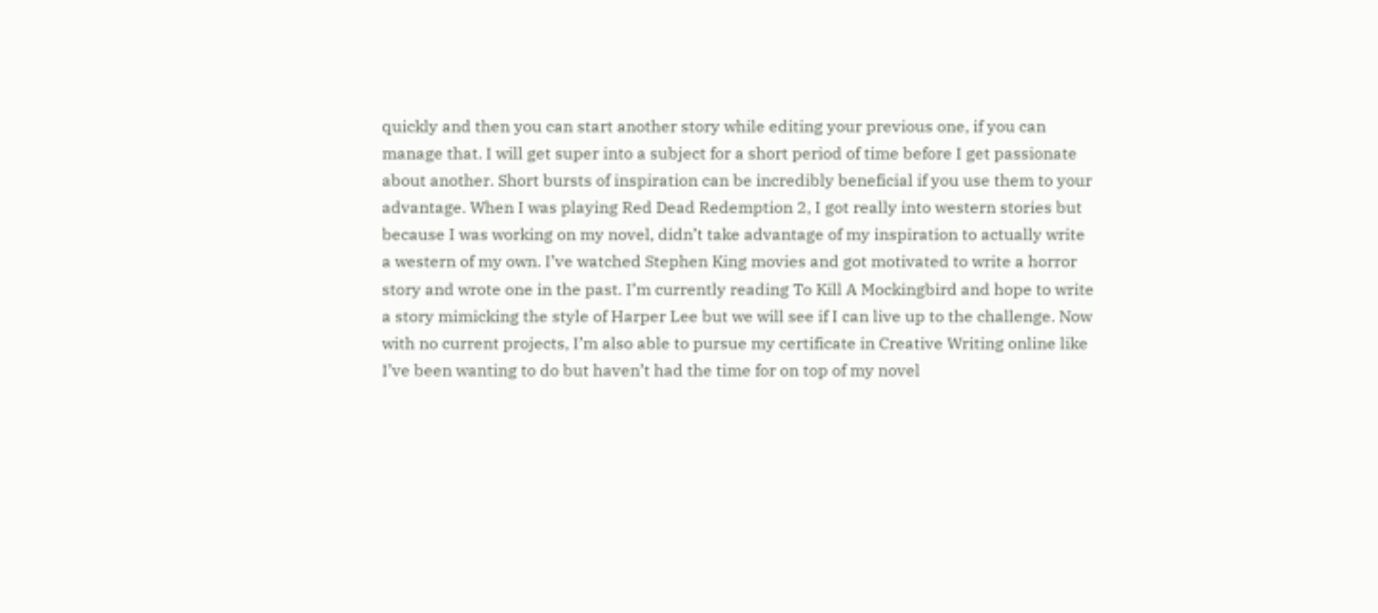quickly and then you can start another story while editing your previous one, if you can manage that. I will get super into a subject for a short period of time before I get passionate about another. Short bursts of inspiration can be incredibly beneficial if you use them to your advantage. When I was playing Red Dead Redemption 2, I got really into western stories but because I was working on my novel, didn’t take advantage of my inspiration to actually write a western of my own. I’ve watched Stephen King movies and got motivated to write a horror story and wrote one in the past. I’m currently reading To Kill A Mockingbird and hope to write a story mimicking the style of Harper Lee but we will see if I can live up to the challenge. Now with no current projects, I’m also able to pursue my certificate in Creative Writing online like I’ve been wanting to do but haven’t had the time for on top of my novel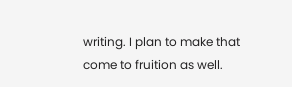writing. I plan to make that come to fruition as well.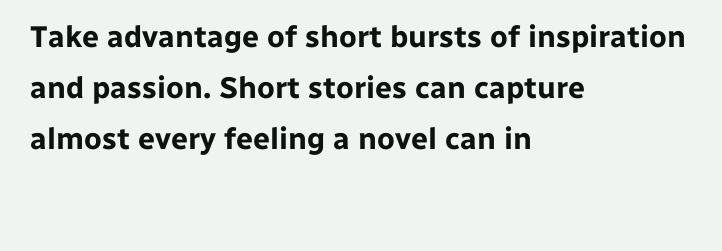Take advantage of short bursts of inspiration and passion. Short stories can capture almost every feeling a novel can in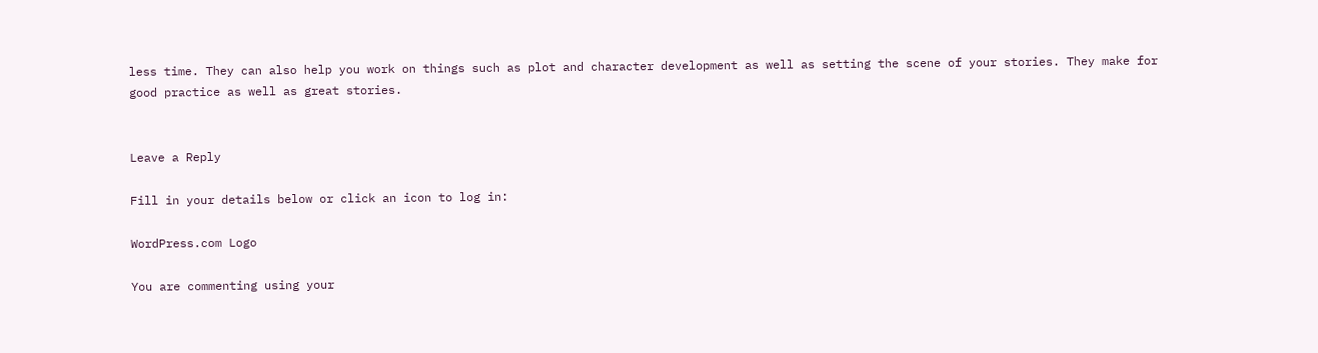less time. They can also help you work on things such as plot and character development as well as setting the scene of your stories. They make for good practice as well as great stories.


Leave a Reply

Fill in your details below or click an icon to log in:

WordPress.com Logo

You are commenting using your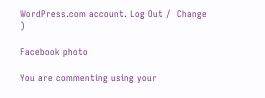WordPress.com account. Log Out /  Change )

Facebook photo

You are commenting using your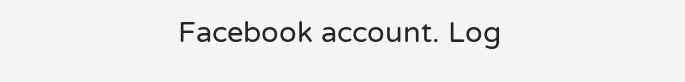Facebook account. Log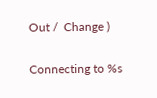Out /  Change )

Connecting to %s